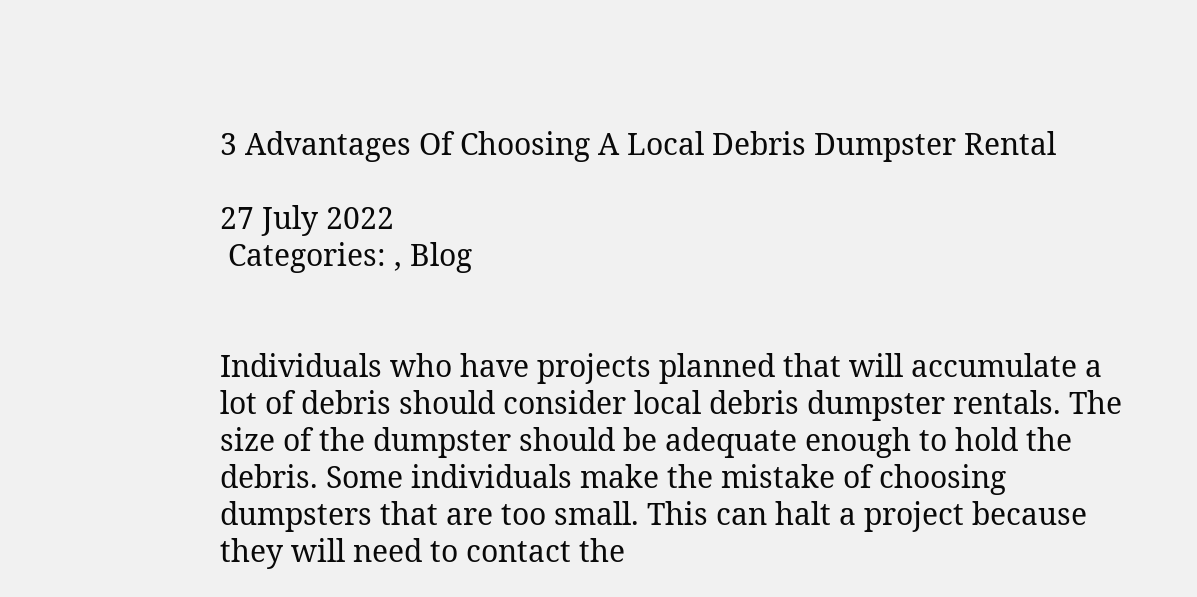3 Advantages Of Choosing A Local Debris Dumpster Rental

27 July 2022
 Categories: , Blog


Individuals who have projects planned that will accumulate a lot of debris should consider local debris dumpster rentals. The size of the dumpster should be adequate enough to hold the debris. Some individuals make the mistake of choosing dumpsters that are too small. This can halt a project because they will need to contact the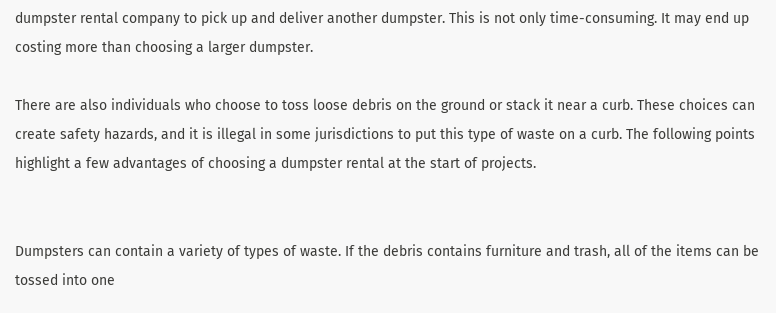dumpster rental company to pick up and deliver another dumpster. This is not only time-consuming. It may end up costing more than choosing a larger dumpster.

There are also individuals who choose to toss loose debris on the ground or stack it near a curb. These choices can create safety hazards, and it is illegal in some jurisdictions to put this type of waste on a curb. The following points highlight a few advantages of choosing a dumpster rental at the start of projects.


Dumpsters can contain a variety of types of waste. If the debris contains furniture and trash, all of the items can be tossed into one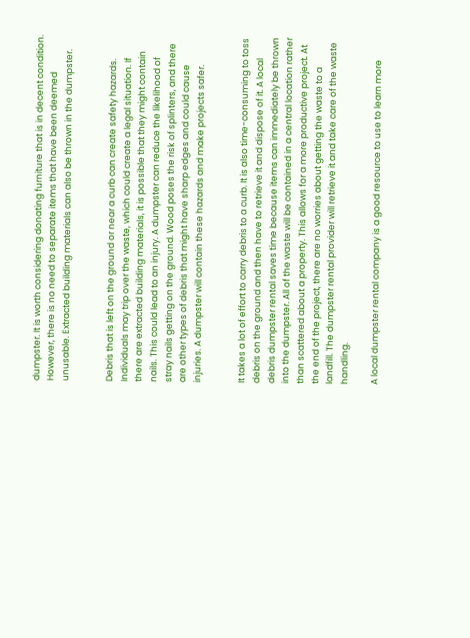dumpster. It is worth considering donating furniture that is in decent condition. However, there is no need to separate items that have been deemed unusable. Extracted building materials can also be thrown in the dumpster.


Debris that is left on the ground or near a curb can create safety hazards. Individuals may trip over the waste, which could create a legal situation. If there are extracted building materials, it is possible that they might contain nails. This could lead to an injury. A dumpster can reduce the likelihood of stray nails getting on the ground. Wood poses the risk of splinters, and there are other types of debris that might have sharp edges and could cause injuries. A dumpster will contain these hazards and make projects safer.


It takes a lot of effort to carry debris to a curb. It is also time-consuming to toss debris on the ground and then have to retrieve it and dispose of it. A local debris dumpster rental saves time because items can immediately be thrown into the dumpster. All of the waste will be contained in a central location rather than scattered about a property. This allows for a more productive project. At the end of the project, there are no worries about getting the waste to a landfill. The dumpster rental provider will retrieve it and take care of the waste handling.

A local dumpster rental company is a good resource to use to learn more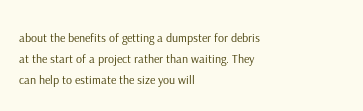about the benefits of getting a dumpster for debris at the start of a project rather than waiting. They can help to estimate the size you will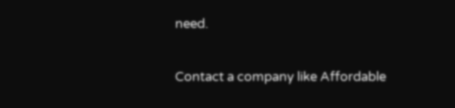need.

Contact a company like Affordable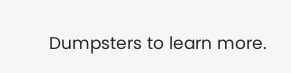Dumpsters to learn more.